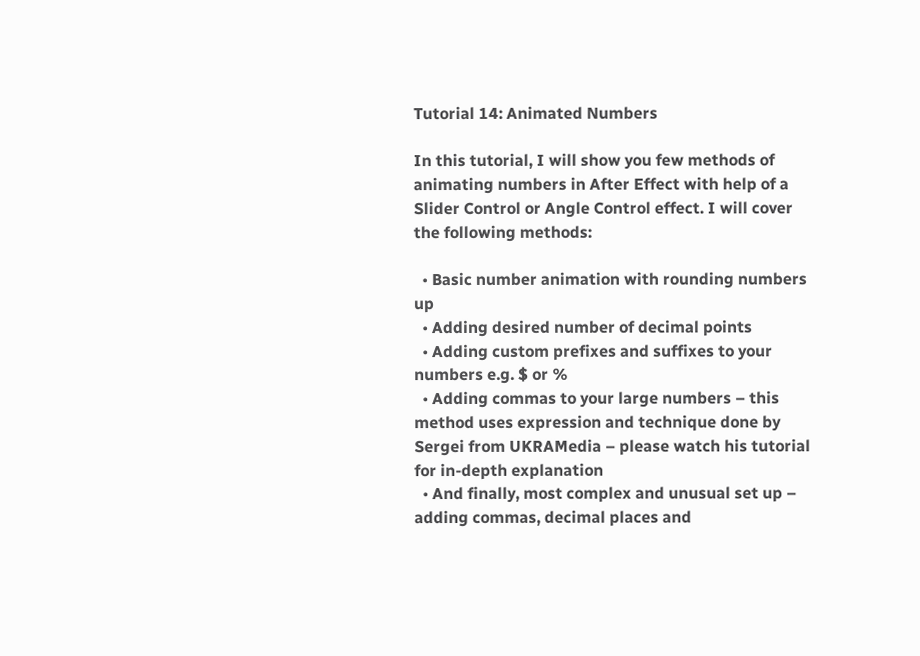Tutorial 14: Animated Numbers

In this tutorial, I will show you few methods of animating numbers in After Effect with help of a Slider Control or Angle Control effect. I will cover the following methods:

  • Basic number animation with rounding numbers up
  • Adding desired number of decimal points
  • Adding custom prefixes and suffixes to your numbers e.g. $ or %
  • Adding commas to your large numbers – this method uses expression and technique done by Sergei from UKRAMedia – please watch his tutorial for in-depth explanation
  • And finally, most complex and unusual set up – adding commas, decimal places and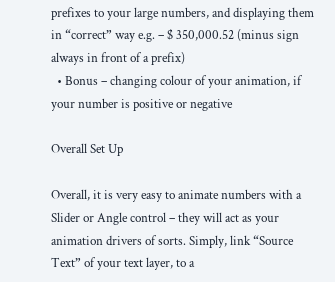prefixes to your large numbers, and displaying them in “correct” way e.g. – $ 350,000.52 (minus sign always in front of a prefix)
  • Bonus – changing colour of your animation, if your number is positive or negative

Overall Set Up

Overall, it is very easy to animate numbers with a Slider or Angle control – they will act as your animation drivers of sorts. Simply, link “Source Text” of your text layer, to a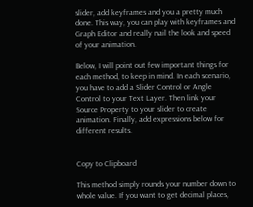slider, add keyframes and you a pretty much done. This way, you can play with keyframes and Graph Editor and really nail the look and speed of your animation.

Below, I will point out few important things for each method, to keep in mind. In each scenario, you have to add a Slider Control or Angle Control to your Text Layer. Then link your Source Property to your slider to create animation. Finally, add expressions below for different results.


Copy to Clipboard

This method simply rounds your number down to whole value. If you want to get decimal places,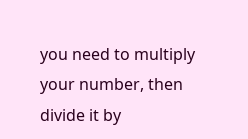you need to multiply your number, then divide it by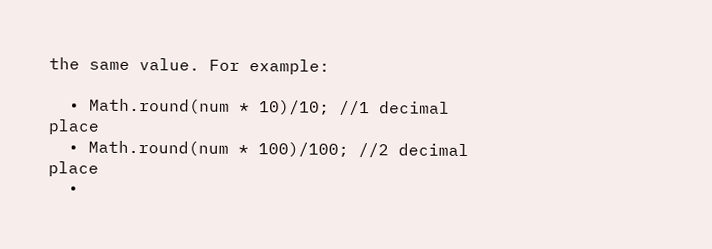the same value. For example:

  • Math.round(num * 10)/10; //1 decimal place
  • Math.round(num * 100)/100; //2 decimal place
  •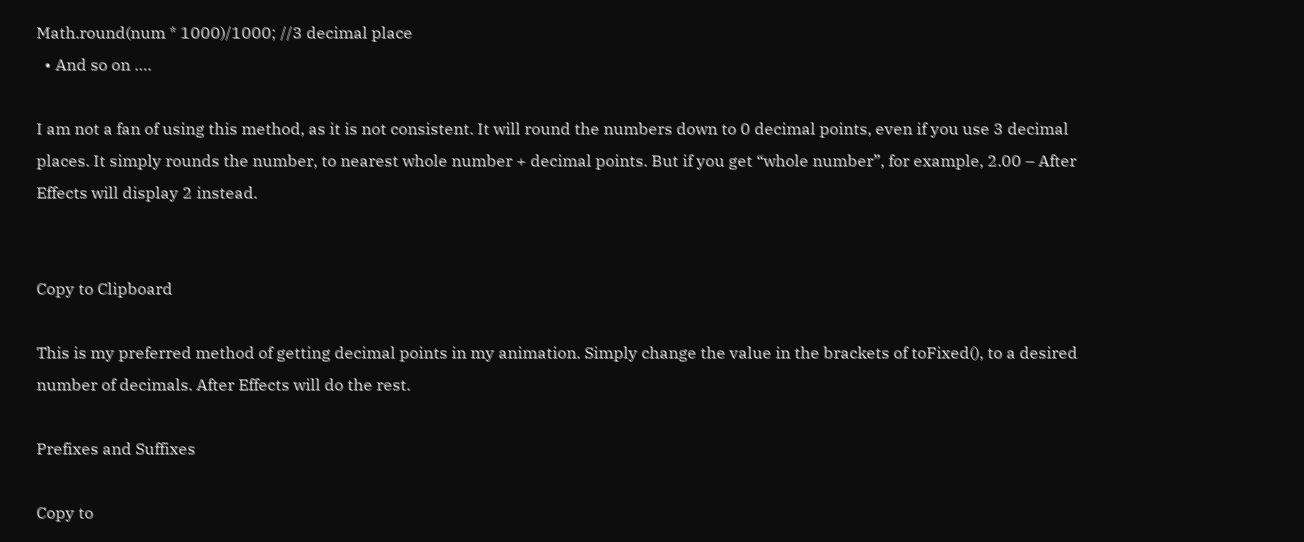Math.round(num * 1000)/1000; //3 decimal place
  • And so on ….

I am not a fan of using this method, as it is not consistent. It will round the numbers down to 0 decimal points, even if you use 3 decimal places. It simply rounds the number, to nearest whole number + decimal points. But if you get “whole number”, for example, 2.00 – After Effects will display 2 instead.


Copy to Clipboard

This is my preferred method of getting decimal points in my animation. Simply change the value in the brackets of toFixed(), to a desired number of decimals. After Effects will do the rest.

Prefixes and Suffixes

Copy to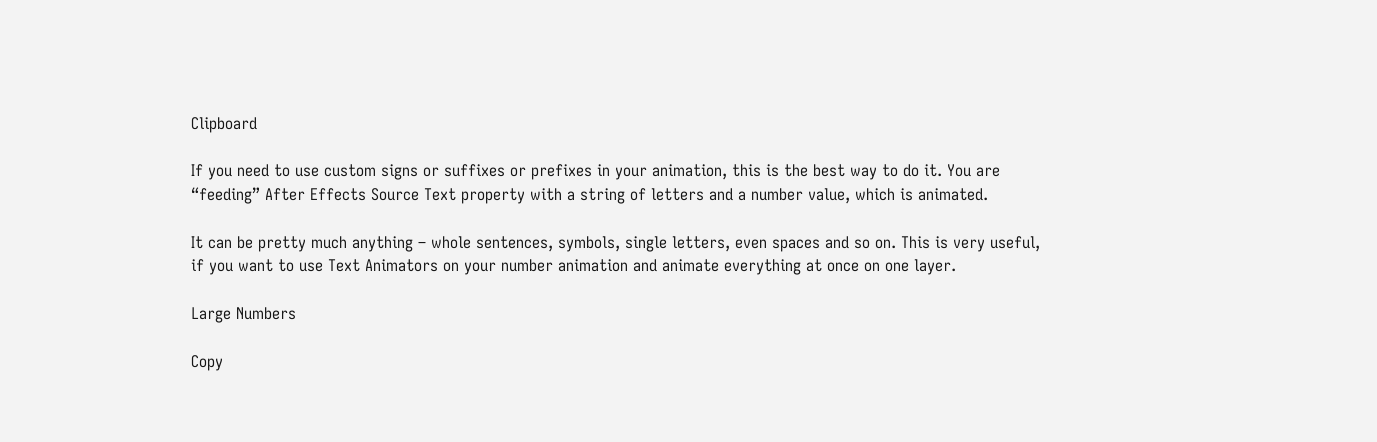Clipboard

If you need to use custom signs or suffixes or prefixes in your animation, this is the best way to do it. You are “feeding” After Effects Source Text property with a string of letters and a number value, which is animated.

It can be pretty much anything – whole sentences, symbols, single letters, even spaces and so on. This is very useful, if you want to use Text Animators on your number animation and animate everything at once on one layer.

Large Numbers

Copy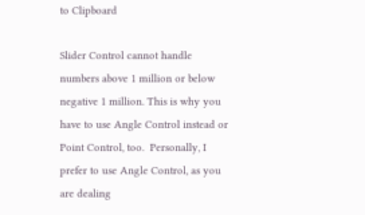to Clipboard

Slider Control cannot handle numbers above 1 million or below negative 1 million. This is why you have to use Angle Control instead or Point Control, too.  Personally, I prefer to use Angle Control, as you are dealing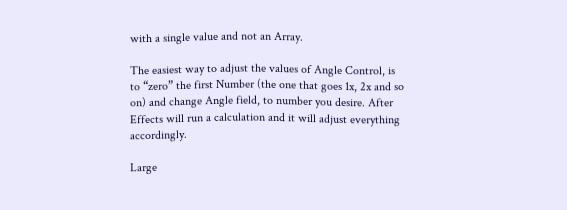with a single value and not an Array.

The easiest way to adjust the values of Angle Control, is to “zero” the first Number (the one that goes 1x, 2x and so on) and change Angle field, to number you desire. After Effects will run a calculation and it will adjust everything accordingly.

Large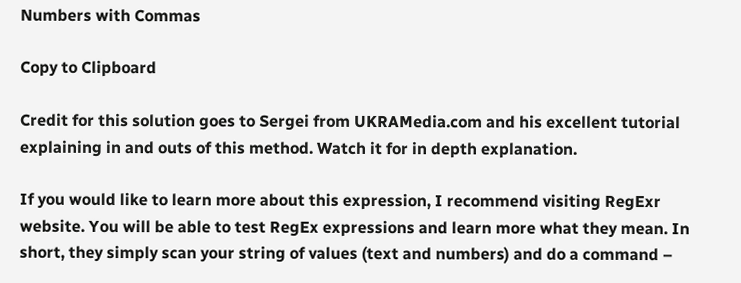Numbers with Commas

Copy to Clipboard

Credit for this solution goes to Sergei from UKRAMedia.com and his excellent tutorial explaining in and outs of this method. Watch it for in depth explanation.

If you would like to learn more about this expression, I recommend visiting RegExr website. You will be able to test RegEx expressions and learn more what they mean. In short, they simply scan your string of values (text and numbers) and do a command –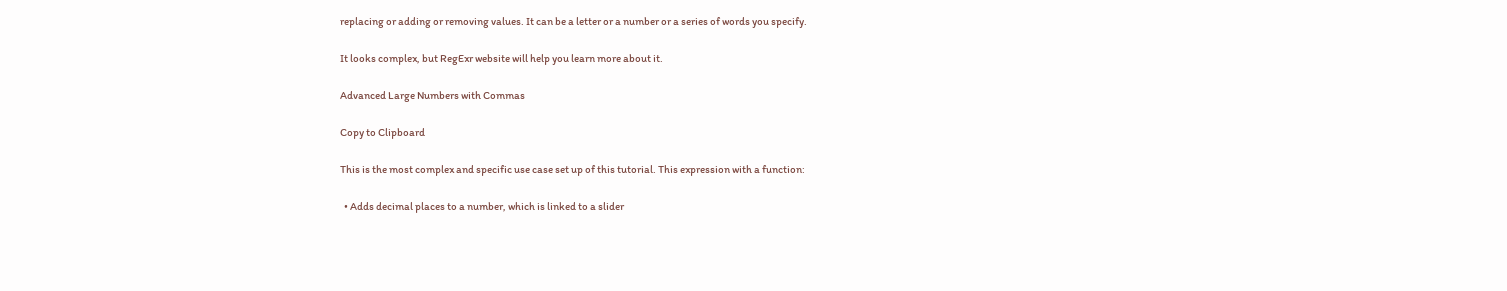replacing or adding or removing values. It can be a letter or a number or a series of words you specify.

It looks complex, but RegExr website will help you learn more about it.

Advanced Large Numbers with Commas

Copy to Clipboard

This is the most complex and specific use case set up of this tutorial. This expression with a function:

  • Adds decimal places to a number, which is linked to a slider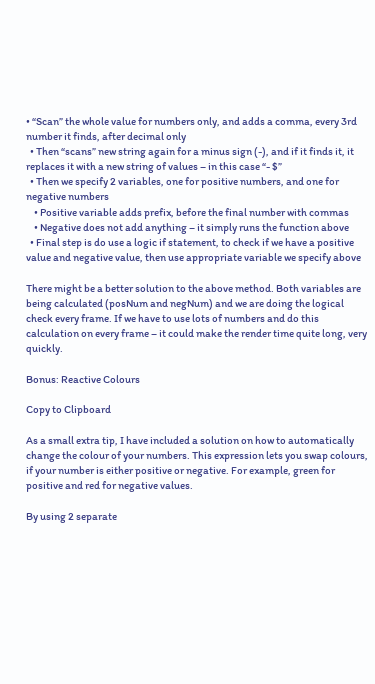• “Scan” the whole value for numbers only, and adds a comma, every 3rd number it finds, after decimal only
  • Then “scans” new string again for a minus sign (-), and if it finds it, it replaces it with a new string of values – in this case “- $”
  • Then we specify 2 variables, one for positive numbers, and one for negative numbers
    • Positive variable adds prefix, before the final number with commas
    • Negative does not add anything – it simply runs the function above
  • Final step is do use a logic if statement, to check if we have a positive value and negative value, then use appropriate variable we specify above

There might be a better solution to the above method. Both variables are being calculated (posNum and negNum) and we are doing the logical check every frame. If we have to use lots of numbers and do this calculation on every frame – it could make the render time quite long, very quickly.

Bonus: Reactive Colours

Copy to Clipboard

As a small extra tip, I have included a solution on how to automatically change the colour of your numbers. This expression lets you swap colours, if your number is either positive or negative. For example, green for positive and red for negative values.

By using 2 separate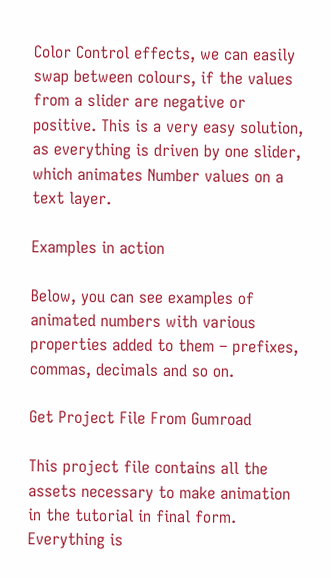Color Control effects, we can easily swap between colours, if the values from a slider are negative or positive. This is a very easy solution, as everything is driven by one slider, which animates Number values on a text layer.

Examples in action

Below, you can see examples of animated numbers with various properties added to them – prefixes, commas, decimals and so on.

Get Project File From Gumroad

This project file contains all the assets necessary to make animation in the tutorial in final form. Everything is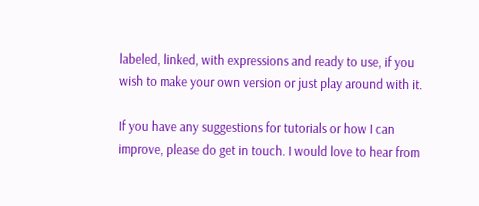labeled, linked, with expressions and ready to use, if you wish to make your own version or just play around with it.

If you have any suggestions for tutorials or how I can improve, please do get in touch. I would love to hear from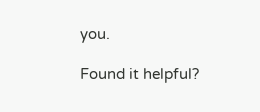you.

Found it helpful?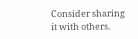Consider sharing it with others.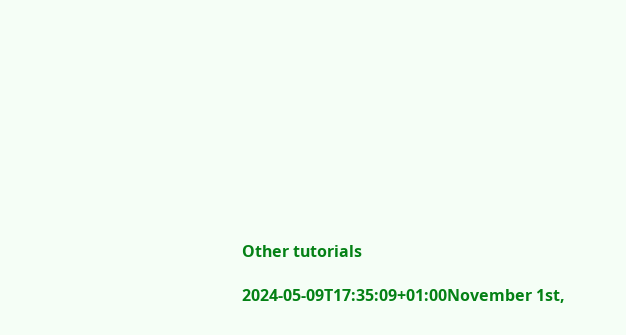Other tutorials

2024-05-09T17:35:09+01:00November 1st,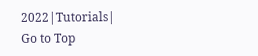2022|Tutorials|
Go to Top